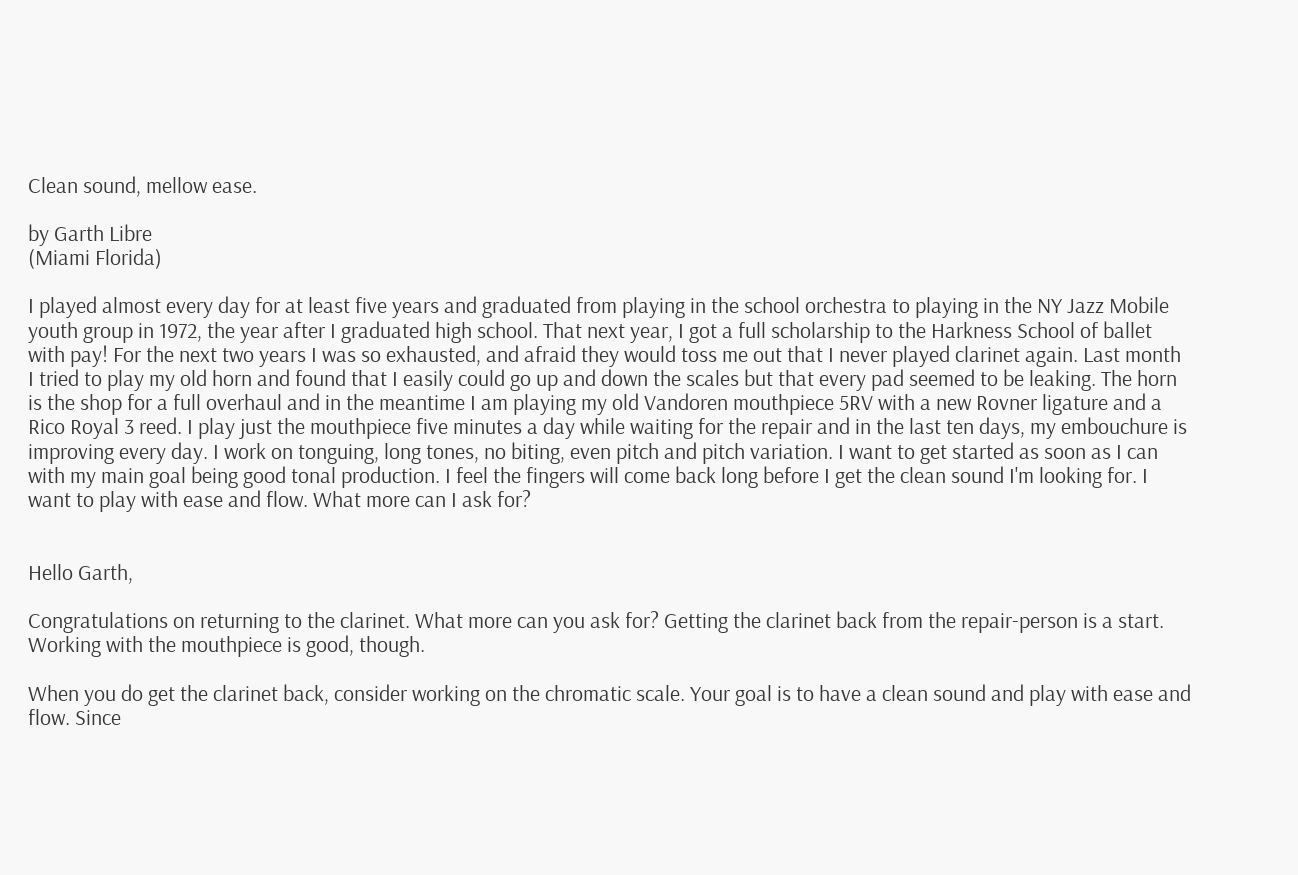Clean sound, mellow ease.

by Garth Libre
(Miami Florida)

I played almost every day for at least five years and graduated from playing in the school orchestra to playing in the NY Jazz Mobile youth group in 1972, the year after I graduated high school. That next year, I got a full scholarship to the Harkness School of ballet with pay! For the next two years I was so exhausted, and afraid they would toss me out that I never played clarinet again. Last month I tried to play my old horn and found that I easily could go up and down the scales but that every pad seemed to be leaking. The horn is the shop for a full overhaul and in the meantime I am playing my old Vandoren mouthpiece 5RV with a new Rovner ligature and a Rico Royal 3 reed. I play just the mouthpiece five minutes a day while waiting for the repair and in the last ten days, my embouchure is improving every day. I work on tonguing, long tones, no biting, even pitch and pitch variation. I want to get started as soon as I can with my main goal being good tonal production. I feel the fingers will come back long before I get the clean sound I'm looking for. I want to play with ease and flow. What more can I ask for?


Hello Garth,

Congratulations on returning to the clarinet. What more can you ask for? Getting the clarinet back from the repair-person is a start. Working with the mouthpiece is good, though.

When you do get the clarinet back, consider working on the chromatic scale. Your goal is to have a clean sound and play with ease and flow. Since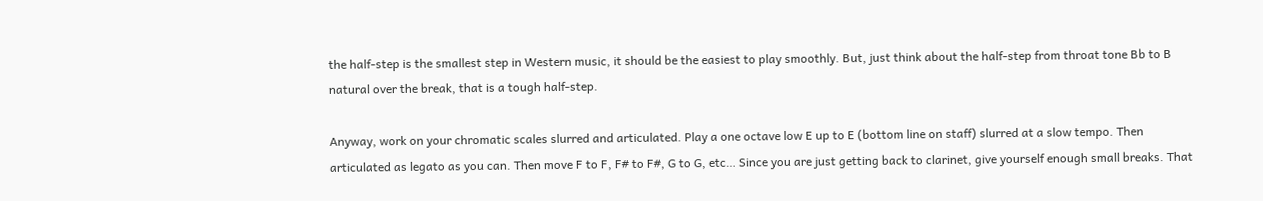the half-step is the smallest step in Western music, it should be the easiest to play smoothly. But, just think about the half-step from throat tone Bb to B natural over the break, that is a tough half-step.

Anyway, work on your chromatic scales slurred and articulated. Play a one octave low E up to E (bottom line on staff) slurred at a slow tempo. Then articulated as legato as you can. Then move F to F, F# to F#, G to G, etc… Since you are just getting back to clarinet, give yourself enough small breaks. That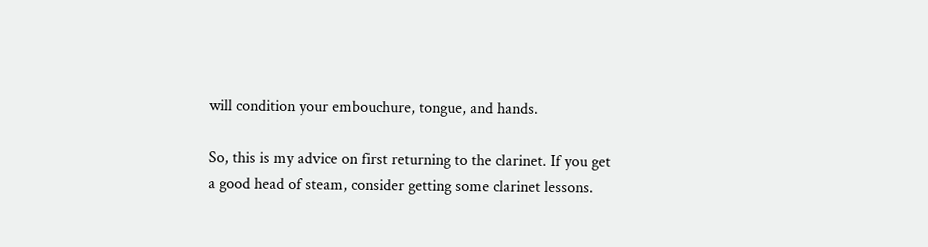will condition your embouchure, tongue, and hands.

So, this is my advice on first returning to the clarinet. If you get a good head of steam, consider getting some clarinet lessons.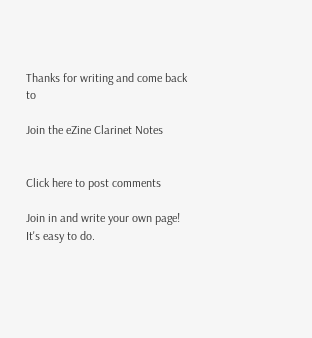Thanks for writing and come back to

Join the eZine Clarinet Notes


Click here to post comments

Join in and write your own page! It's easy to do.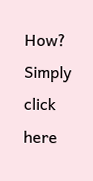How? Simply click here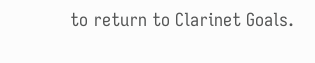to return to Clarinet Goals.